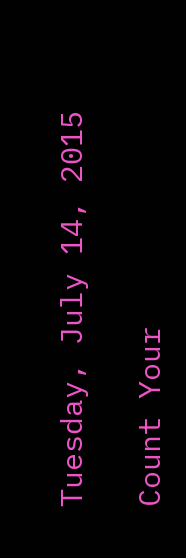Tuesday, July 14, 2015

Count Your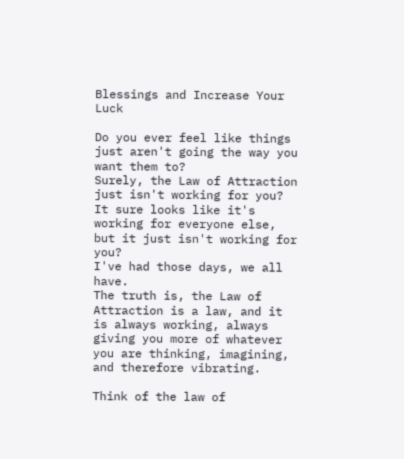Blessings and Increase Your Luck

Do you ever feel like things just aren't going the way you want them to?
Surely, the Law of Attraction just isn't working for you?
It sure looks like it's working for everyone else, but it just isn't working for you?
I've had those days, we all have.
The truth is, the Law of Attraction is a law, and it is always working, always giving you more of whatever you are thinking, imagining, and therefore vibrating.

Think of the law of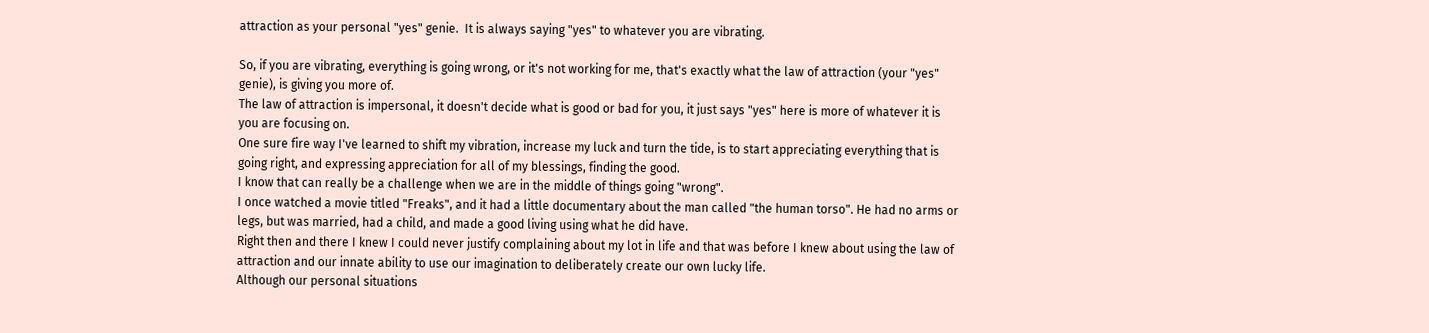attraction as your personal "yes" genie.  It is always saying "yes" to whatever you are vibrating.

So, if you are vibrating, everything is going wrong, or it's not working for me, that's exactly what the law of attraction (your "yes" genie), is giving you more of.
The law of attraction is impersonal, it doesn't decide what is good or bad for you, it just says "yes" here is more of whatever it is you are focusing on.
One sure fire way I've learned to shift my vibration, increase my luck and turn the tide, is to start appreciating everything that is going right, and expressing appreciation for all of my blessings, finding the good.
I know that can really be a challenge when we are in the middle of things going "wrong".
I once watched a movie titled "Freaks", and it had a little documentary about the man called "the human torso". He had no arms or legs, but was married, had a child, and made a good living using what he did have.
Right then and there I knew I could never justify complaining about my lot in life and that was before I knew about using the law of attraction and our innate ability to use our imagination to deliberately create our own lucky life.
Although our personal situations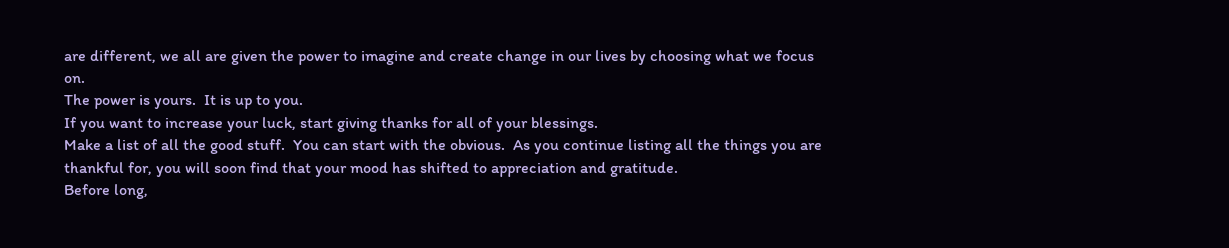are different, we all are given the power to imagine and create change in our lives by choosing what we focus on.
The power is yours.  It is up to you.
If you want to increase your luck, start giving thanks for all of your blessings.
Make a list of all the good stuff.  You can start with the obvious.  As you continue listing all the things you are thankful for, you will soon find that your mood has shifted to appreciation and gratitude.
Before long,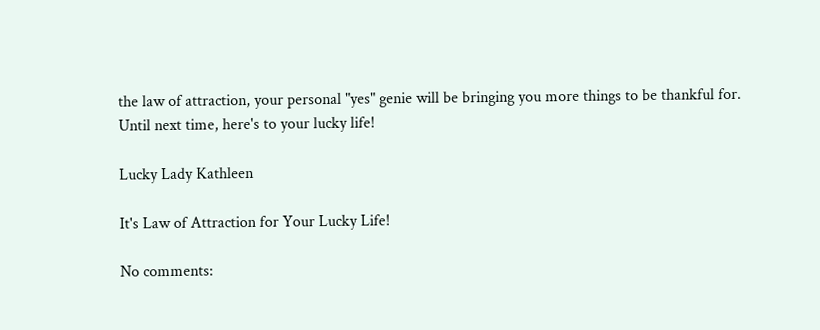the law of attraction, your personal "yes" genie will be bringing you more things to be thankful for.
Until next time, here's to your lucky life!

Lucky Lady Kathleen

It's Law of Attraction for Your Lucky Life!

No comments: